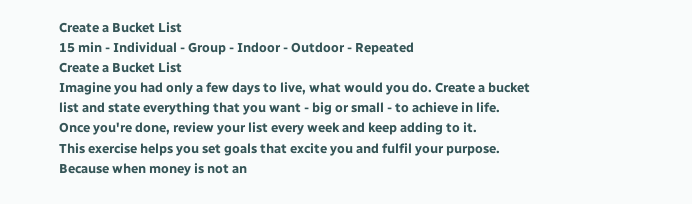Create a Bucket List
15 min - Individual - Group - Indoor - Outdoor - Repeated
Create a Bucket List
Imagine you had only a few days to live, what would you do. Create a bucket list and state everything that you want - big or small - to achieve in life. Once you're done, review your list every week and keep adding to it.
This exercise helps you set goals that excite you and fulfil your purpose. Because when money is not an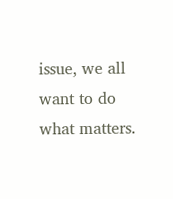issue, we all want to do what matters.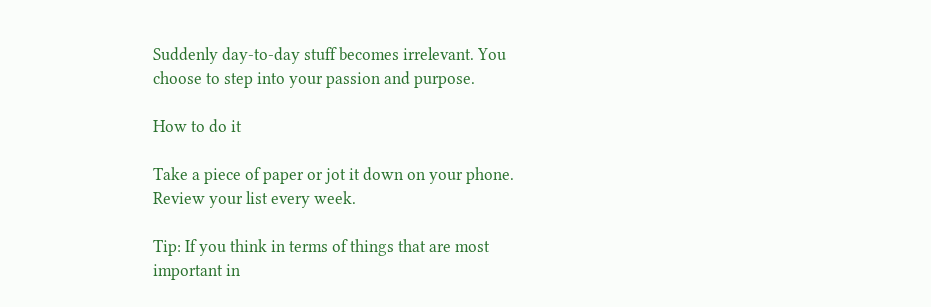Suddenly day-to-day stuff becomes irrelevant. You choose to step into your passion and purpose.

How to do it

Take a piece of paper or jot it down on your phone. Review your list every week.

Tip: If you think in terms of things that are most important in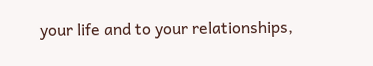your life and to your relationships,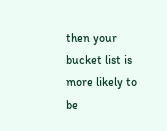then your bucket list is more likely to be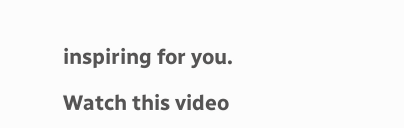inspiring for you.

Watch this video